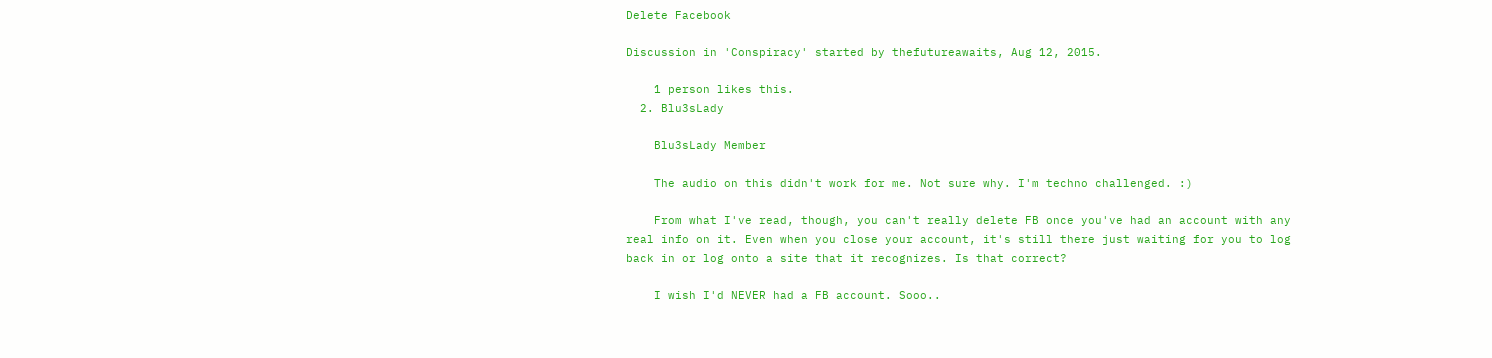Delete Facebook

Discussion in 'Conspiracy' started by thefutureawaits, Aug 12, 2015.

    1 person likes this.
  2. Blu3sLady

    Blu3sLady Member

    The audio on this didn't work for me. Not sure why. I'm techno challenged. :)

    From what I've read, though, you can't really delete FB once you've had an account with any real info on it. Even when you close your account, it's still there just waiting for you to log back in or log onto a site that it recognizes. Is that correct?

    I wish I'd NEVER had a FB account. Sooo..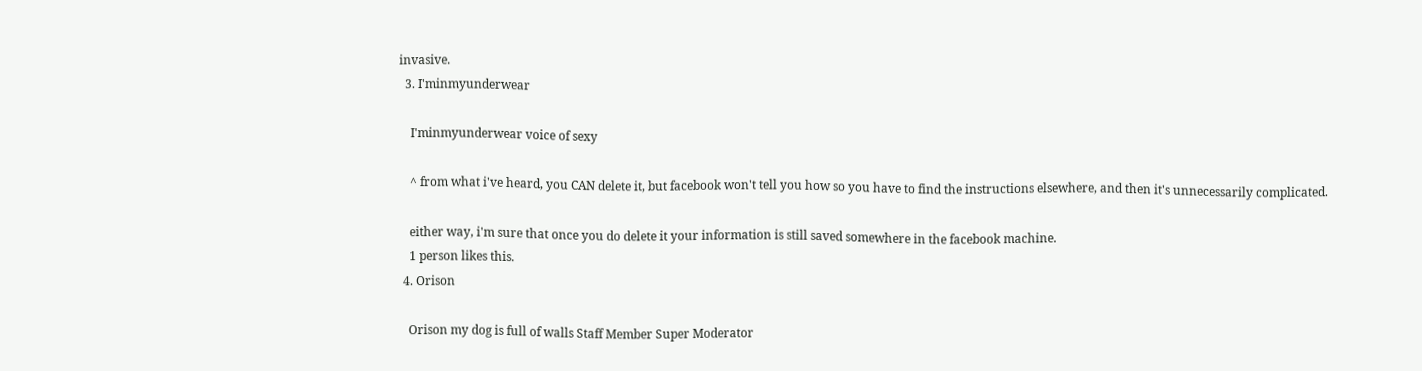invasive.
  3. I'minmyunderwear

    I'minmyunderwear voice of sexy

    ^ from what i've heard, you CAN delete it, but facebook won't tell you how so you have to find the instructions elsewhere, and then it's unnecessarily complicated.

    either way, i'm sure that once you do delete it your information is still saved somewhere in the facebook machine.
    1 person likes this.
  4. Orison

    Orison my dog is full of walls Staff Member Super Moderator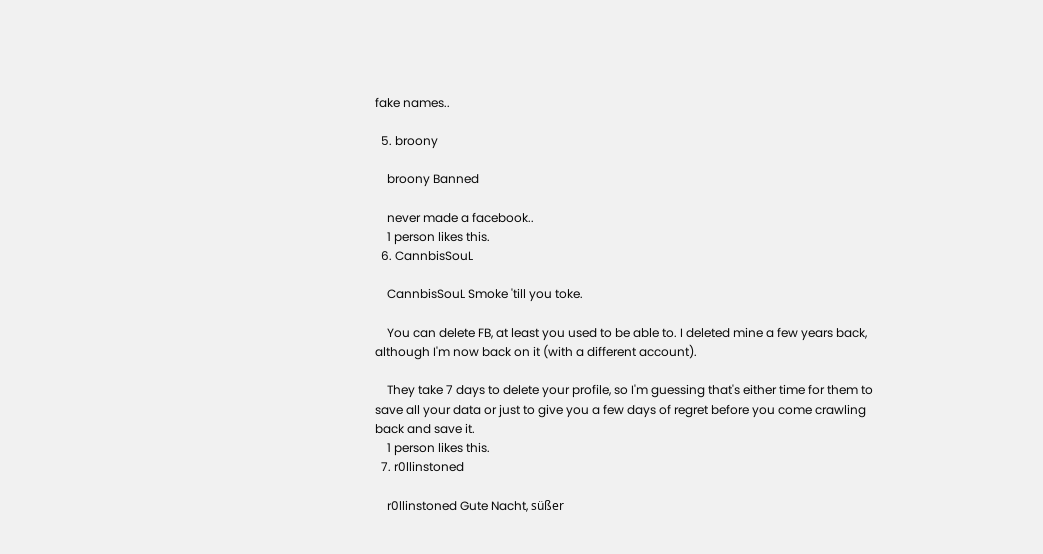fake names..

  5. broony

    broony Banned

    never made a facebook..
    1 person likes this.
  6. CannbisSouL

    CannbisSouL Smoke 'till you toke.

    You can delete FB, at least you used to be able to. I deleted mine a few years back, although I'm now back on it (with a different account).

    They take 7 days to delete your profile, so I'm guessing that's either time for them to save all your data or just to give you a few days of regret before you come crawling back and save it.
    1 person likes this.
  7. r0llinstoned

    r0llinstoned Gute Nacht, süßer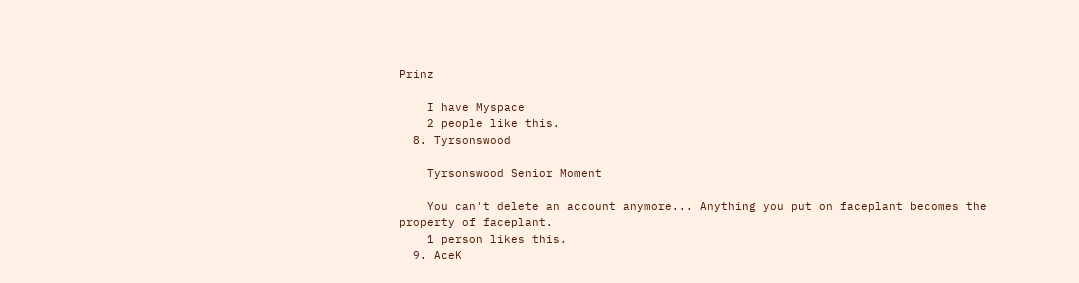Prinz

    I have Myspace
    2 people like this.
  8. Tyrsonswood

    Tyrsonswood Senior Moment

    You can't delete an account anymore... Anything you put on faceplant becomes the property of faceplant.
    1 person likes this.
  9. AceK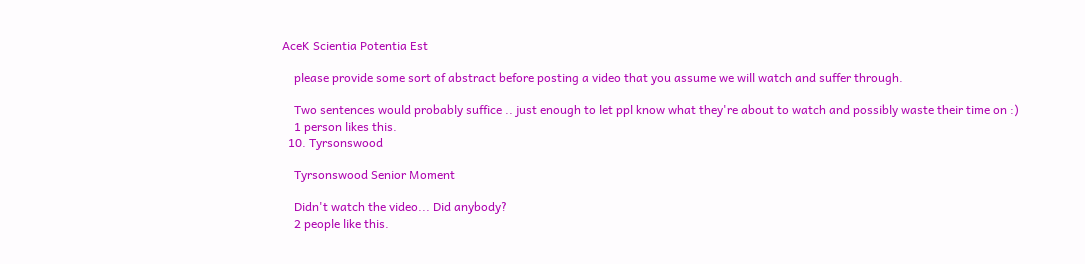AceK Scientia Potentia Est

    please provide some sort of abstract before posting a video that you assume we will watch and suffer through.

    Two sentences would probably suffice .. just enough to let ppl know what they're about to watch and possibly waste their time on :)
    1 person likes this.
  10. Tyrsonswood

    Tyrsonswood Senior Moment

    Didn't watch the video... Did anybody?
    2 people like this.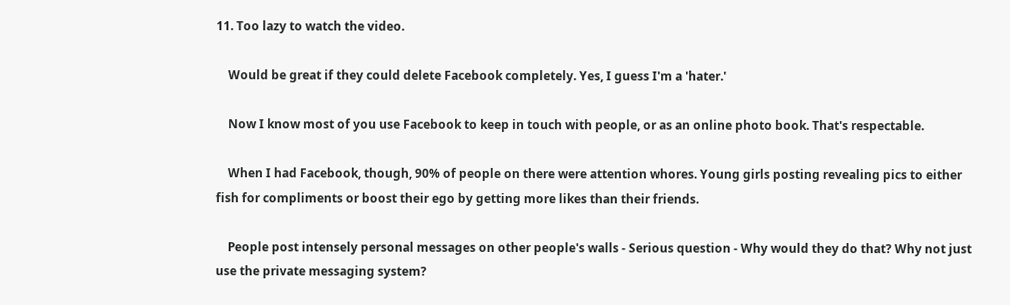11. Too lazy to watch the video.

    Would be great if they could delete Facebook completely. Yes, I guess I'm a 'hater.'

    Now I know most of you use Facebook to keep in touch with people, or as an online photo book. That's respectable.

    When I had Facebook, though, 90% of people on there were attention whores. Young girls posting revealing pics to either fish for compliments or boost their ego by getting more likes than their friends.

    People post intensely personal messages on other people's walls - Serious question - Why would they do that? Why not just use the private messaging system?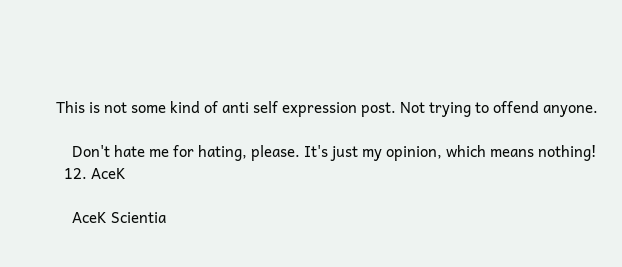This is not some kind of anti self expression post. Not trying to offend anyone.

    Don't hate me for hating, please. It's just my opinion, which means nothing!
  12. AceK

    AceK Scientia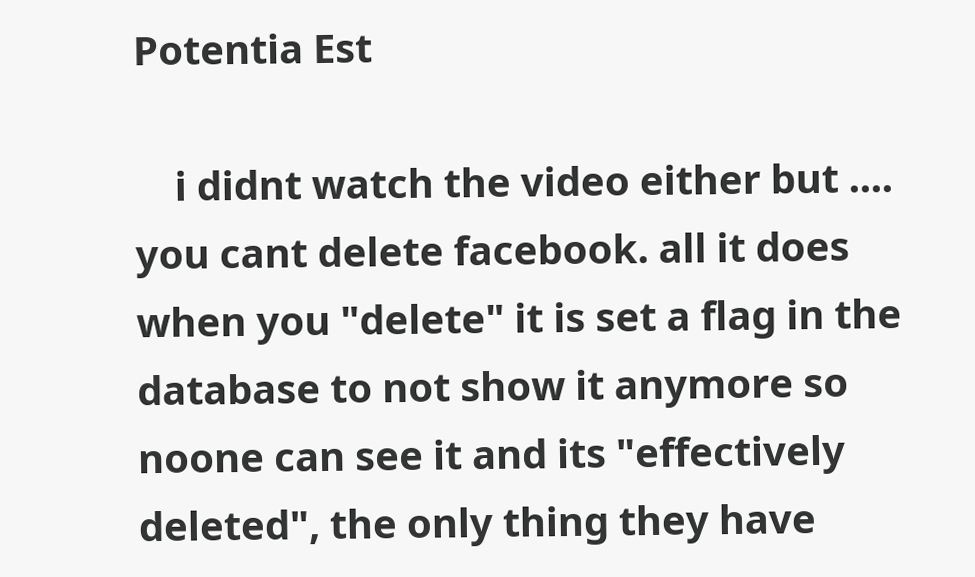Potentia Est

    i didnt watch the video either but .... you cant delete facebook. all it does when you "delete" it is set a flag in the database to not show it anymore so noone can see it and its "effectively deleted", the only thing they have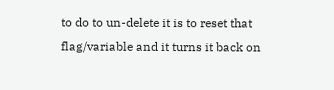to do to un-delete it is to reset that flag/variable and it turns it back on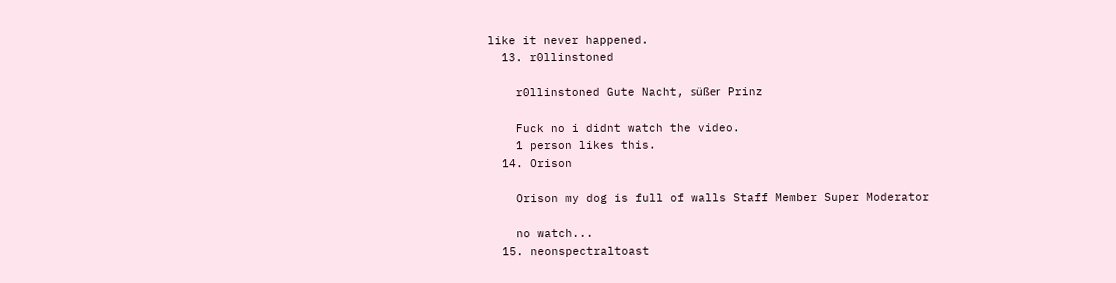like it never happened.
  13. r0llinstoned

    r0llinstoned Gute Nacht, süßer Prinz

    Fuck no i didnt watch the video.
    1 person likes this.
  14. Orison

    Orison my dog is full of walls Staff Member Super Moderator

    no watch...
  15. neonspectraltoast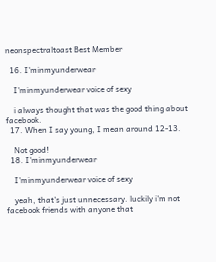neonspectraltoast Best Member

  16. I'minmyunderwear

    I'minmyunderwear voice of sexy

    i always thought that was the good thing about facebook.
  17. When I say young, I mean around 12-13.

    Not good!
  18. I'minmyunderwear

    I'minmyunderwear voice of sexy

    yeah, that's just unnecessary. luckily i'm not facebook friends with anyone that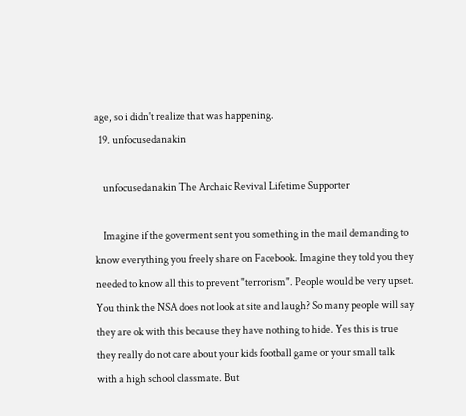age, so i didn't realize that was happening.
  19. unfocusedanakin

    unfocusedanakin The Archaic Revival Lifetime Supporter

    Imagine if the goverment sent you something in the mail demanding to know everything you freely share on Facebook. Imagine they told you they needed to know all this to prevent "terrorism". People would be very upset. You think the NSA does not look at site and laugh? So many people will say they are ok with this because they have nothing to hide. Yes this is true they really do not care about your kids football game or your small talk with a high school classmate. But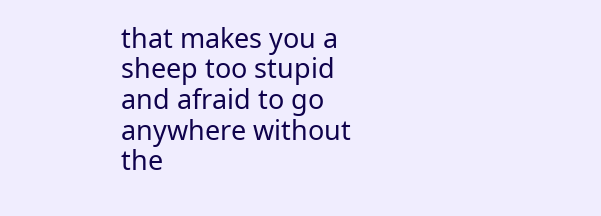that makes you a sheep too stupid and afraid to go anywhere without the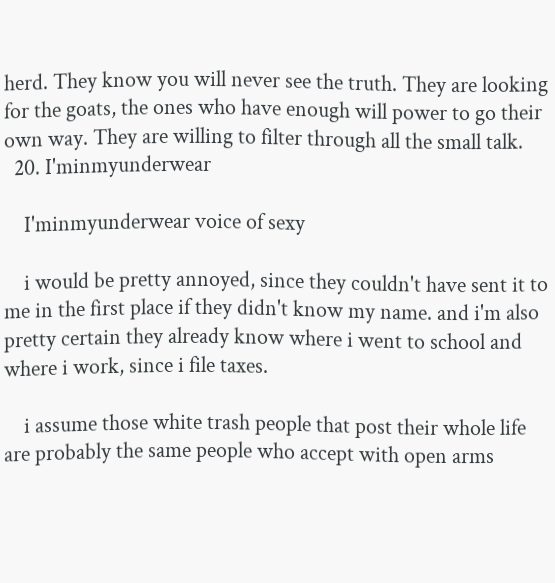herd. They know you will never see the truth. They are looking for the goats, the ones who have enough will power to go their own way. They are willing to filter through all the small talk.
  20. I'minmyunderwear

    I'minmyunderwear voice of sexy

    i would be pretty annoyed, since they couldn't have sent it to me in the first place if they didn't know my name. and i'm also pretty certain they already know where i went to school and where i work, since i file taxes.

    i assume those white trash people that post their whole life are probably the same people who accept with open arms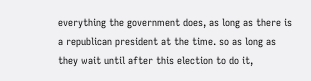everything the government does, as long as there is a republican president at the time. so as long as they wait until after this election to do it,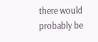there would probably be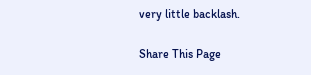very little backlash.

Share This Page